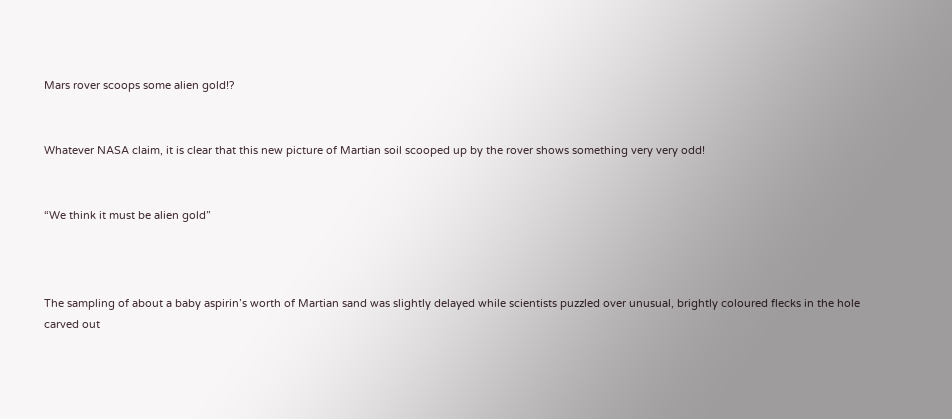Mars rover scoops some alien gold!?


Whatever NASA claim, it is clear that this new picture of Martian soil scooped up by the rover shows something very very odd!


“We think it must be alien gold”



The sampling of about a baby aspirin’s worth of Martian sand was slightly delayed while scientists puzzled over unusual, brightly coloured flecks in the hole carved out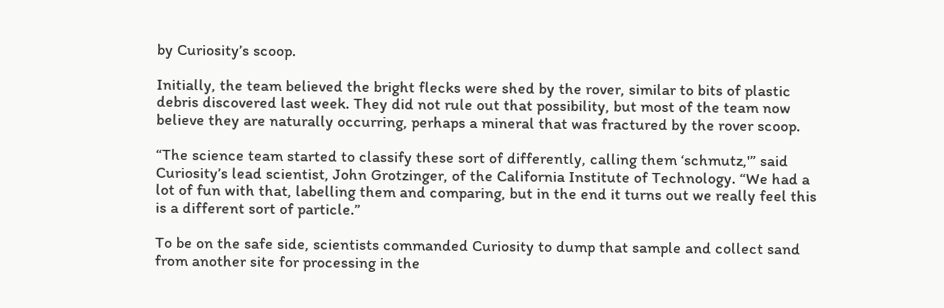by Curiosity’s scoop.

Initially, the team believed the bright flecks were shed by the rover, similar to bits of plastic debris discovered last week. They did not rule out that possibility, but most of the team now believe they are naturally occurring, perhaps a mineral that was fractured by the rover scoop.

“The science team started to classify these sort of differently, calling them ‘schmutz,'” said Curiosity’s lead scientist, John Grotzinger, of the California Institute of Technology. “We had a lot of fun with that, labelling them and comparing, but in the end it turns out we really feel this is a different sort of particle.”

To be on the safe side, scientists commanded Curiosity to dump that sample and collect sand from another site for processing in the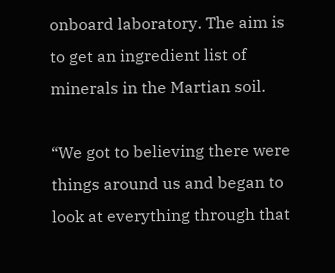onboard laboratory. The aim is to get an ingredient list of minerals in the Martian soil.

“We got to believing there were things around us and began to look at everything through that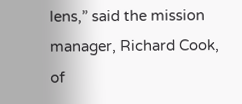lens,” said the mission manager, Richard Cook, of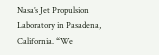Nasa’s Jet Propulsion Laboratory in Pasadena, California. “We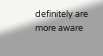definitely are more aware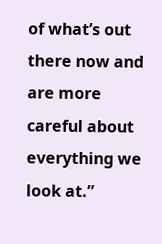of what’s out there now and are more careful about everything we look at.”